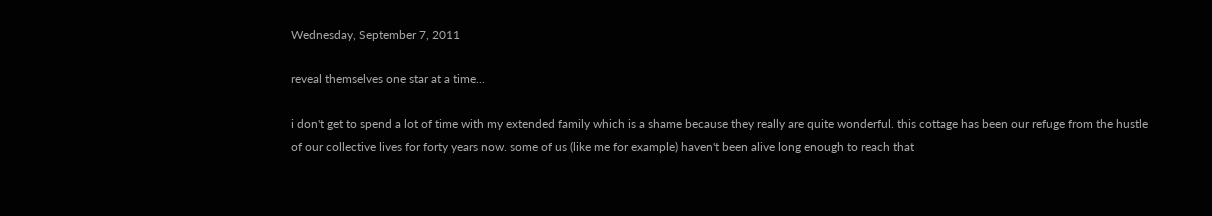Wednesday, September 7, 2011

reveal themselves one star at a time...

i don't get to spend a lot of time with my extended family which is a shame because they really are quite wonderful. this cottage has been our refuge from the hustle of our collective lives for forty years now. some of us (like me for example) haven't been alive long enough to reach that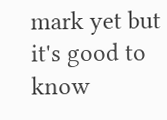mark yet but it's good to know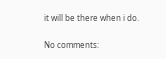it will be there when i do.

No comments: